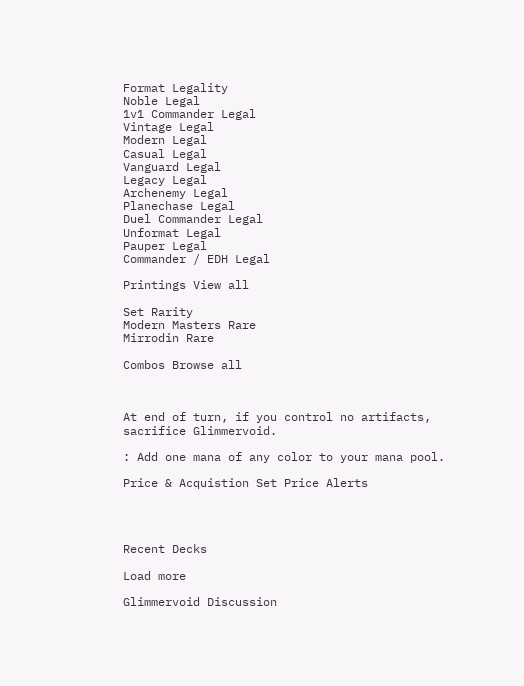Format Legality
Noble Legal
1v1 Commander Legal
Vintage Legal
Modern Legal
Casual Legal
Vanguard Legal
Legacy Legal
Archenemy Legal
Planechase Legal
Duel Commander Legal
Unformat Legal
Pauper Legal
Commander / EDH Legal

Printings View all

Set Rarity
Modern Masters Rare
Mirrodin Rare

Combos Browse all



At end of turn, if you control no artifacts, sacrifice Glimmervoid.

: Add one mana of any color to your mana pool.

Price & Acquistion Set Price Alerts




Recent Decks

Load more

Glimmervoid Discussion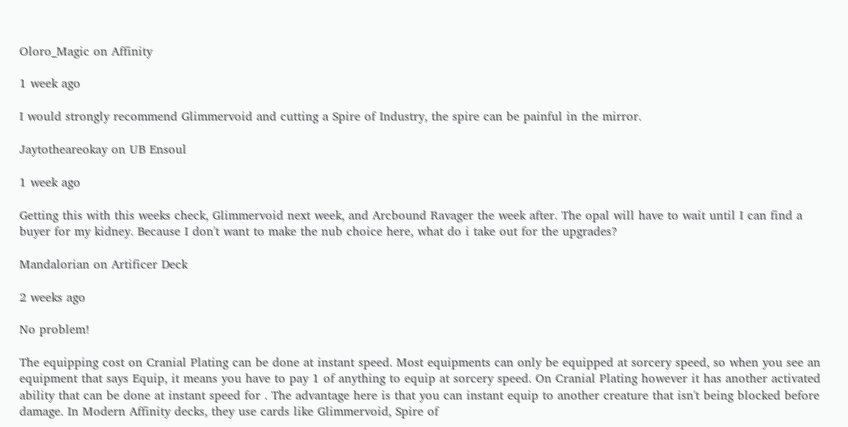Oloro_Magic on Affinity

1 week ago

I would strongly recommend Glimmervoid and cutting a Spire of Industry, the spire can be painful in the mirror.

Jaytotheareokay on UB Ensoul

1 week ago

Getting this with this weeks check, Glimmervoid next week, and Arcbound Ravager the week after. The opal will have to wait until I can find a buyer for my kidney. Because I don't want to make the nub choice here, what do i take out for the upgrades?

Mandalorian on Artificer Deck

2 weeks ago

No problem!

The equipping cost on Cranial Plating can be done at instant speed. Most equipments can only be equipped at sorcery speed, so when you see an equipment that says Equip, it means you have to pay 1 of anything to equip at sorcery speed. On Cranial Plating however it has another activated ability that can be done at instant speed for . The advantage here is that you can instant equip to another creature that isn't being blocked before damage. In Modern Affinity decks, they use cards like Glimmervoid, Spire of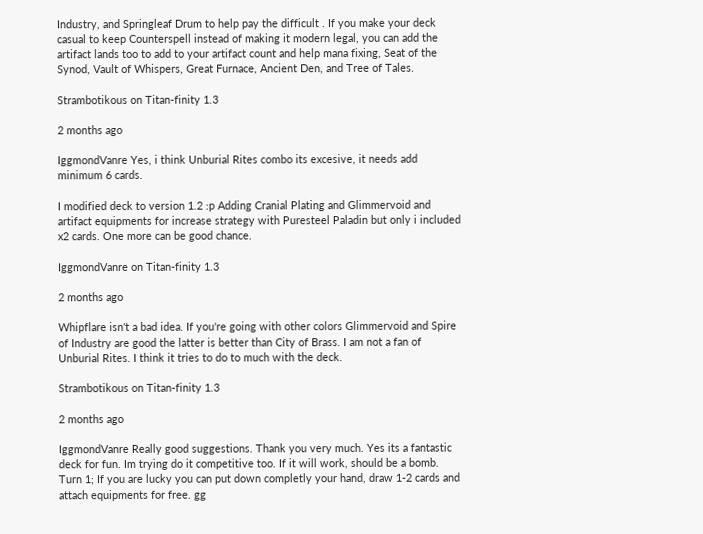Industry, and Springleaf Drum to help pay the difficult . If you make your deck casual to keep Counterspell instead of making it modern legal, you can add the artifact lands too to add to your artifact count and help mana fixing, Seat of the Synod, Vault of Whispers, Great Furnace, Ancient Den, and Tree of Tales.

Strambotikous on Titan-finity 1.3

2 months ago

IggmondVanre Yes, i think Unburial Rites combo its excesive, it needs add minimum 6 cards.

I modified deck to version 1.2 :p Adding Cranial Plating and Glimmervoid and artifact equipments for increase strategy with Puresteel Paladin but only i included x2 cards. One more can be good chance.

IggmondVanre on Titan-finity 1.3

2 months ago

Whipflare isn't a bad idea. If you're going with other colors Glimmervoid and Spire of Industry are good the latter is better than City of Brass. I am not a fan of Unburial Rites. I think it tries to do to much with the deck.

Strambotikous on Titan-finity 1.3

2 months ago

IggmondVanre Really good suggestions. Thank you very much. Yes its a fantastic deck for fun. Im trying do it competitive too. If it will work, should be a bomb. Turn 1; If you are lucky you can put down completly your hand, draw 1-2 cards and attach equipments for free. gg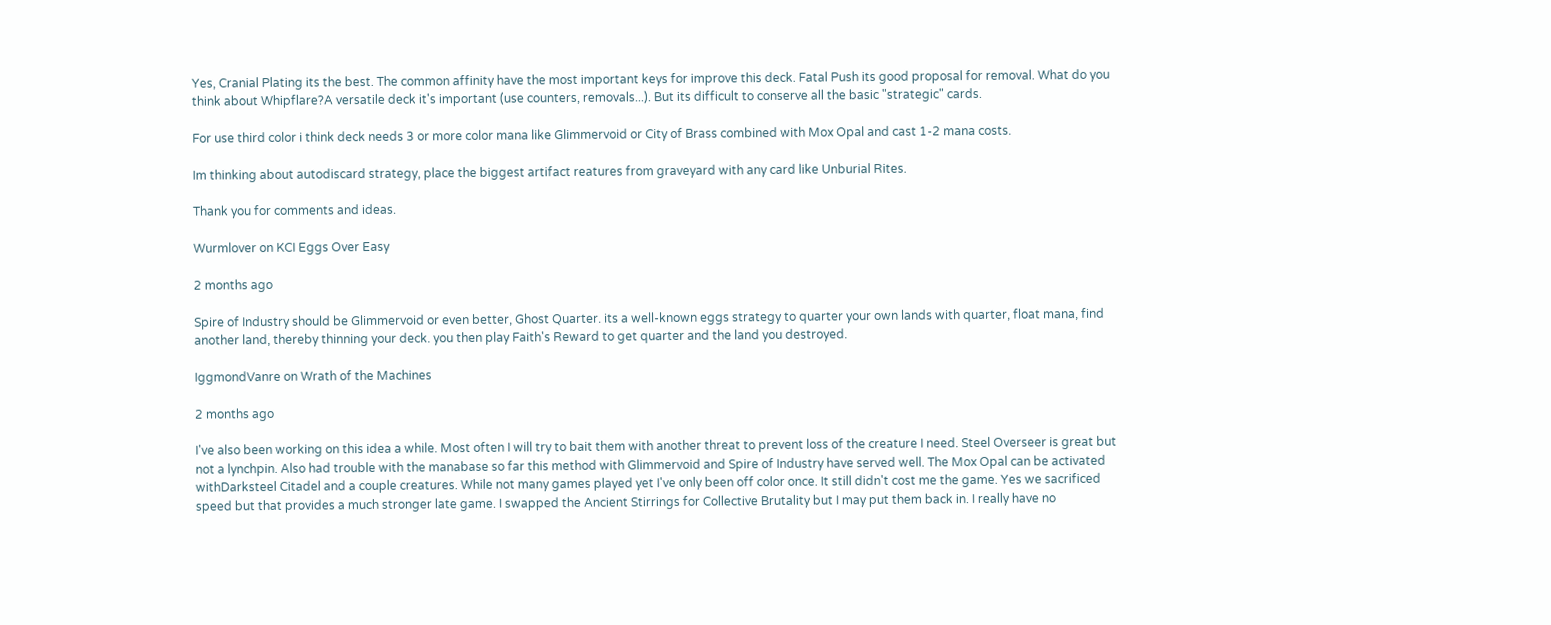Yes, Cranial Plating its the best. The common affinity have the most important keys for improve this deck. Fatal Push its good proposal for removal. What do you think about Whipflare?A versatile deck it's important (use counters, removals...). But its difficult to conserve all the basic "strategic" cards.

For use third color i think deck needs 3 or more color mana like Glimmervoid or City of Brass combined with Mox Opal and cast 1-2 mana costs.

Im thinking about autodiscard strategy, place the biggest artifact reatures from graveyard with any card like Unburial Rites.

Thank you for comments and ideas.

Wurmlover on KCI Eggs Over Easy

2 months ago

Spire of Industry should be Glimmervoid or even better, Ghost Quarter. its a well-known eggs strategy to quarter your own lands with quarter, float mana, find another land, thereby thinning your deck. you then play Faith's Reward to get quarter and the land you destroyed.

IggmondVanre on Wrath of the Machines

2 months ago

I've also been working on this idea a while. Most often I will try to bait them with another threat to prevent loss of the creature I need. Steel Overseer is great but not a lynchpin. Also had trouble with the manabase so far this method with Glimmervoid and Spire of Industry have served well. The Mox Opal can be activated withDarksteel Citadel and a couple creatures. While not many games played yet I've only been off color once. It still didn't cost me the game. Yes we sacrificed speed but that provides a much stronger late game. I swapped the Ancient Stirrings for Collective Brutality but I may put them back in. I really have no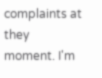complaints at they moment. I'm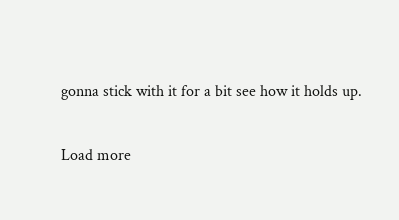gonna stick with it for a bit see how it holds up.

Load more